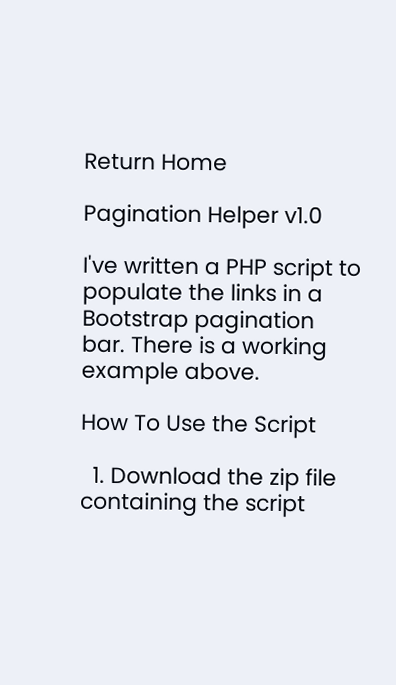Return Home

Pagination Helper v1.0

I've written a PHP script to populate the links in a Bootstrap pagination bar. There is a working example above.

How To Use the Script

  1. Download the zip file containing the script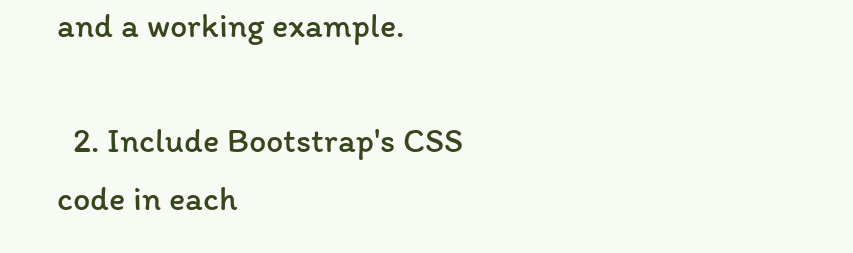and a working example.

  2. Include Bootstrap's CSS code in each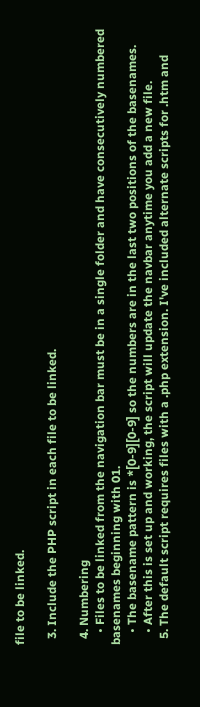file to be linked.

  3. Include the PHP script in each file to be linked.

  4. Numbering
    • Files to be linked from the navigation bar must be in a single folder and have consecutively numbered basenames beginning with 01.
    • The basename pattern is *[0-9][0-9] so the numbers are in the last two positions of the basenames.
    • After this is set up and working, the script will update the navbar anytime you add a new file.
  5. The default script requires files with a .php extension. I've included alternate scripts for .htm and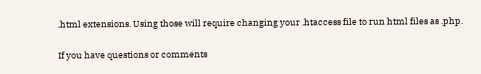.html extensions. Using those will require changing your .htaccess file to run html files as .php.

If you have questions or comments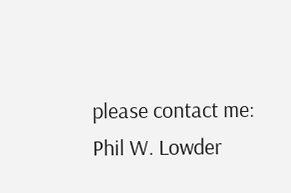please contact me: Phil W. Lowder